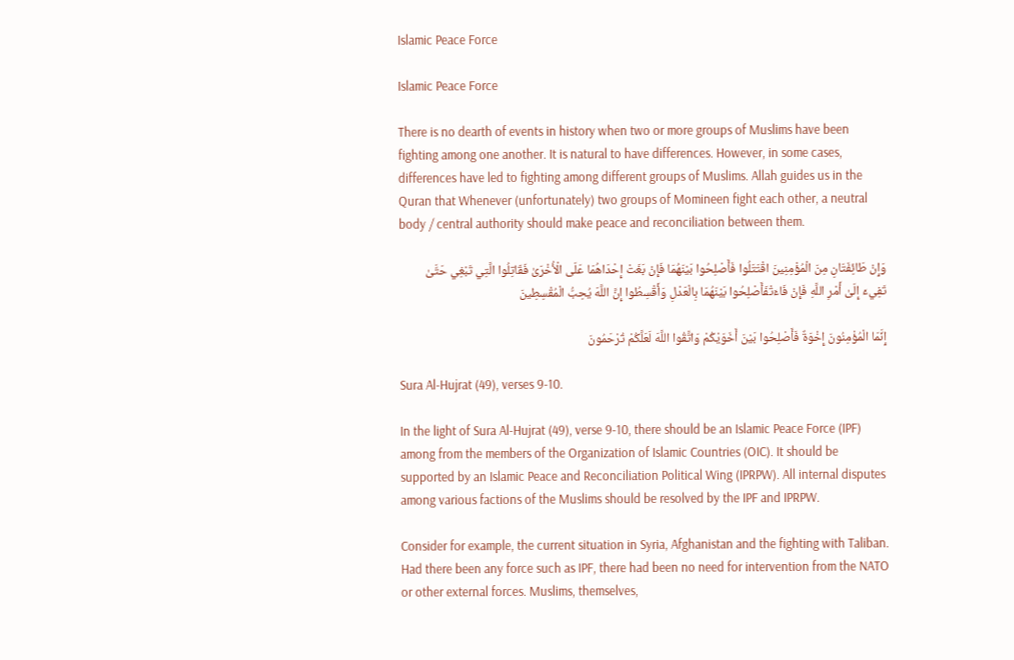Islamic Peace Force

Islamic Peace Force

There is no dearth of events in history when two or more groups of Muslims have been fighting among one another. It is natural to have differences. However, in some cases, differences have led to fighting among different groups of Muslims. Allah guides us in the Quran that Whenever (unfortunately) two groups of Momineen fight each other, a neutral body / central authority should make peace and reconciliation between them.

وَإِنْ طَائِفَتَانِ مِنَ الْمُؤْمِنِينَ اقْتَتَلُوا فَأَصْلِحُوا بَيْنَهُمَا فَإِنْ بَغَتْ إِحْدَاهُمَا عَلَى الْأُخْرَىٰ فَقَاتِلُوا الَّتِي تَبْغِي حَتَّىٰ تَفِيءَ إِلَىٰ أَمْرِ اللَّهِ فَإِنْ فَاءَتْفَأَصْلِحُوا بَيْنَهُمَا بِالْعَدْلِ وَأَقْسِطُوا إِنَّ اللَّهَ يُحِبُّ الْمُقْسِطِينَ

إِنَّمَا الْمُؤْمِنُونَ إِخْوَةٌ فَأَصْلِحُوا بَيْنَ أَخَوَيْكُمْ وَاتَّقُوا اللَّهَ لَعَلَّكُمْ تُرْحَمُونَ

Sura Al-Hujrat (49), verses 9-10.

In the light of Sura Al-Hujrat (49), verse 9-10, there should be an Islamic Peace Force (IPF) among from the members of the Organization of Islamic Countries (OIC). It should be supported by an Islamic Peace and Reconciliation Political Wing (IPRPW). All internal disputes among various factions of the Muslims should be resolved by the IPF and IPRPW.

Consider for example, the current situation in Syria, Afghanistan and the fighting with Taliban. Had there been any force such as IPF, there had been no need for intervention from the NATO or other external forces. Muslims, themselves,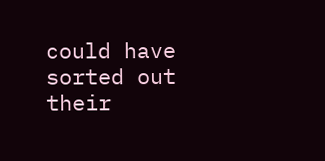could have sorted out their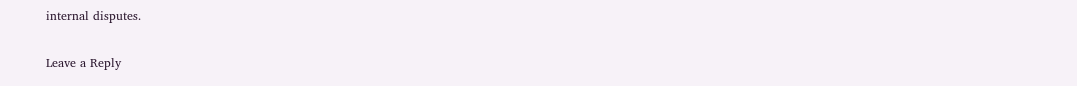internal disputes.

Leave a Reply